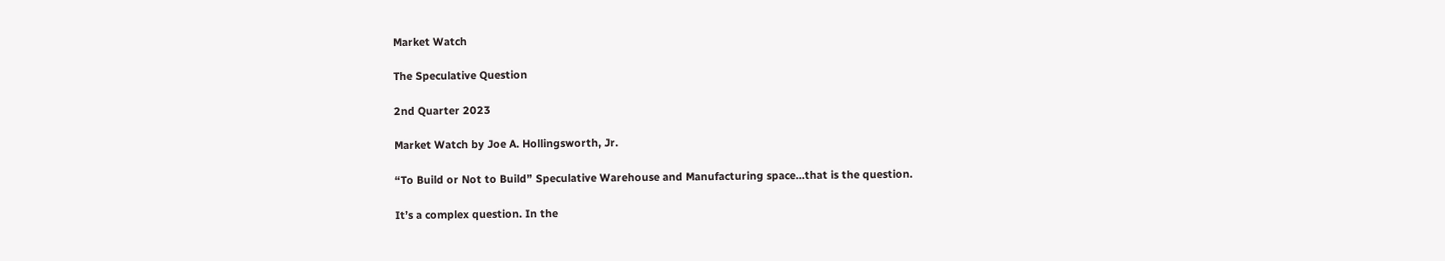Market Watch

The Speculative Question

2nd Quarter 2023

Market Watch by Joe A. Hollingsworth, Jr.

“To Build or Not to Build” Speculative Warehouse and Manufacturing space…that is the question.

It’s a complex question. In the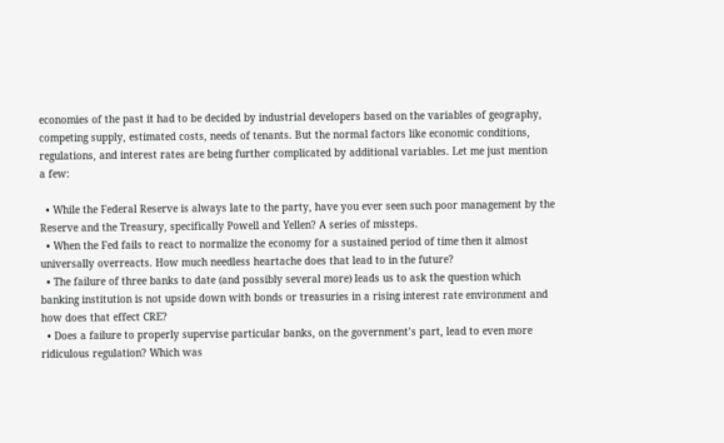economies of the past it had to be decided by industrial developers based on the variables of geography, competing supply, estimated costs, needs of tenants. But the normal factors like economic conditions, regulations, and interest rates are being further complicated by additional variables. Let me just mention a few:

  • While the Federal Reserve is always late to the party, have you ever seen such poor management by the Reserve and the Treasury, specifically Powell and Yellen? A series of missteps.
  • When the Fed fails to react to normalize the economy for a sustained period of time then it almost universally overreacts. How much needless heartache does that lead to in the future?
  • The failure of three banks to date (and possibly several more) leads us to ask the question which banking institution is not upside down with bonds or treasuries in a rising interest rate environment and how does that effect CRE?
  • Does a failure to properly supervise particular banks, on the government’s part, lead to even more ridiculous regulation? Which was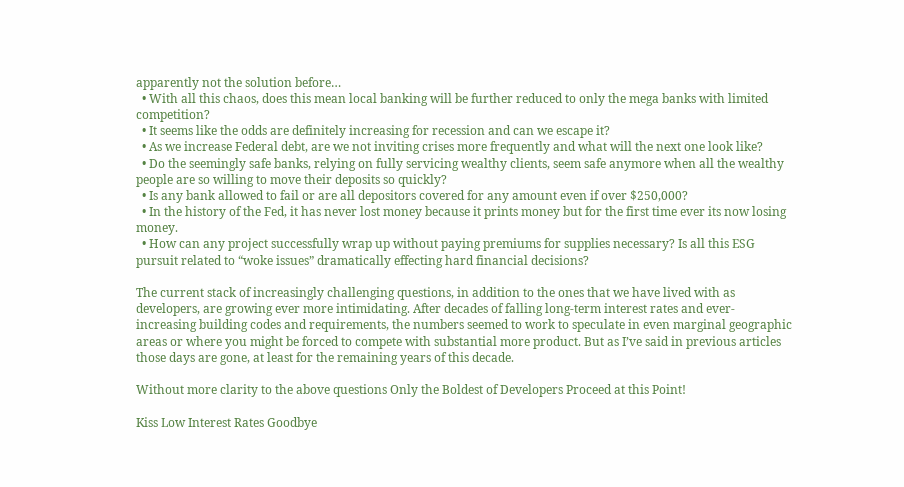apparently not the solution before…
  • With all this chaos, does this mean local banking will be further reduced to only the mega banks with limited competition?
  • It seems like the odds are definitely increasing for recession and can we escape it?
  • As we increase Federal debt, are we not inviting crises more frequently and what will the next one look like?
  • Do the seemingly safe banks, relying on fully servicing wealthy clients, seem safe anymore when all the wealthy people are so willing to move their deposits so quickly?
  • Is any bank allowed to fail or are all depositors covered for any amount even if over $250,000?
  • In the history of the Fed, it has never lost money because it prints money but for the first time ever its now losing money.
  • How can any project successfully wrap up without paying premiums for supplies necessary? Is all this ESG pursuit related to “woke issues” dramatically effecting hard financial decisions?

The current stack of increasingly challenging questions, in addition to the ones that we have lived with as developers, are growing ever more intimidating. After decades of falling long-term interest rates and ever-increasing building codes and requirements, the numbers seemed to work to speculate in even marginal geographic areas or where you might be forced to compete with substantial more product. But as I’ve said in previous articles those days are gone, at least for the remaining years of this decade.

Without more clarity to the above questions Only the Boldest of Developers Proceed at this Point!

Kiss Low Interest Rates Goodbye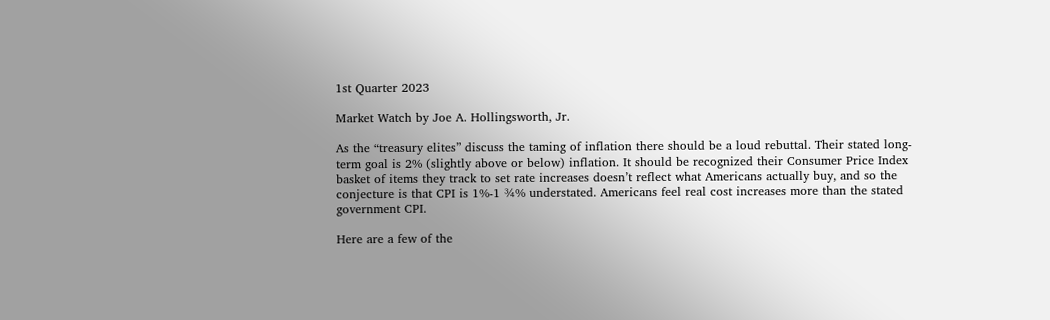1st Quarter 2023

Market Watch by Joe A. Hollingsworth, Jr.

As the “treasury elites” discuss the taming of inflation there should be a loud rebuttal. Their stated long-term goal is 2% (slightly above or below) inflation. It should be recognized their Consumer Price Index basket of items they track to set rate increases doesn’t reflect what Americans actually buy, and so the conjecture is that CPI is 1%-1 ¾% understated. Americans feel real cost increases more than the stated government CPI.

Here are a few of the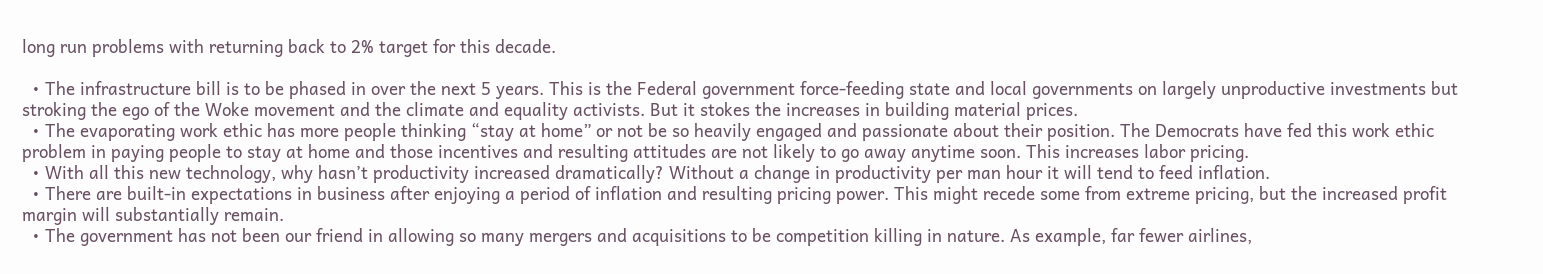long run problems with returning back to 2% target for this decade.

  • The infrastructure bill is to be phased in over the next 5 years. This is the Federal government force-feeding state and local governments on largely unproductive investments but stroking the ego of the Woke movement and the climate and equality activists. But it stokes the increases in building material prices.
  • The evaporating work ethic has more people thinking “stay at home” or not be so heavily engaged and passionate about their position. The Democrats have fed this work ethic problem in paying people to stay at home and those incentives and resulting attitudes are not likely to go away anytime soon. This increases labor pricing.
  • With all this new technology, why hasn’t productivity increased dramatically? Without a change in productivity per man hour it will tend to feed inflation.
  • There are built-in expectations in business after enjoying a period of inflation and resulting pricing power. This might recede some from extreme pricing, but the increased profit margin will substantially remain.
  • The government has not been our friend in allowing so many mergers and acquisitions to be competition killing in nature. As example, far fewer airlines,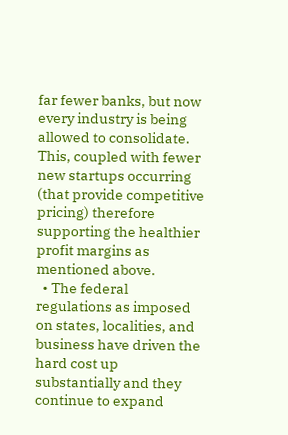far fewer banks, but now every industry is being allowed to consolidate. This, coupled with fewer new startups occurring (that provide competitive pricing) therefore supporting the healthier profit margins as mentioned above.
  • The federal regulations as imposed on states, localities, and business have driven the hard cost up substantially and they continue to expand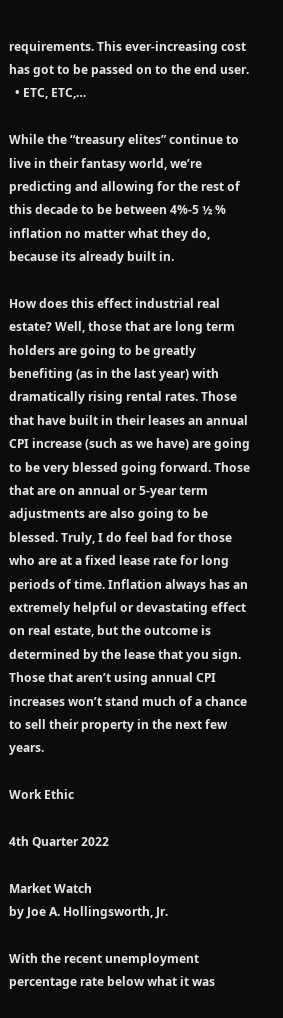requirements. This ever-increasing cost has got to be passed on to the end user.
  • ETC, ETC,…

While the “treasury elites” continue to live in their fantasy world, we’re predicting and allowing for the rest of this decade to be between 4%-5 ½ % inflation no matter what they do, because its already built in.

How does this effect industrial real estate? Well, those that are long term holders are going to be greatly benefiting (as in the last year) with dramatically rising rental rates. Those that have built in their leases an annual CPI increase (such as we have) are going to be very blessed going forward. Those that are on annual or 5-year term adjustments are also going to be blessed. Truly, I do feel bad for those who are at a fixed lease rate for long periods of time. Inflation always has an extremely helpful or devastating effect on real estate, but the outcome is determined by the lease that you sign. Those that aren’t using annual CPI increases won’t stand much of a chance to sell their property in the next few years.

Work Ethic

4th Quarter 2022

Market Watch
by Joe A. Hollingsworth, Jr.

With the recent unemployment percentage rate below what it was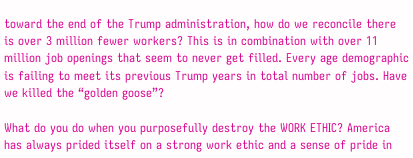toward the end of the Trump administration, how do we reconcile there is over 3 million fewer workers? This is in combination with over 11 million job openings that seem to never get filled. Every age demographic is failing to meet its previous Trump years in total number of jobs. Have we killed the “golden goose”?

What do you do when you purposefully destroy the WORK ETHIC? America has always prided itself on a strong work ethic and a sense of pride in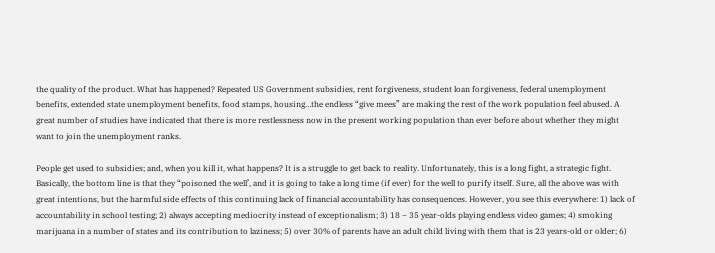the quality of the product. What has happened? Repeated US Government subsidies, rent forgiveness, student loan forgiveness, federal unemployment benefits, extended state unemployment benefits, food stamps, housing…the endless “give mees” are making the rest of the work population feel abused. A great number of studies have indicated that there is more restlessness now in the present working population than ever before about whether they might want to join the unemployment ranks.

People get used to subsidies; and, when you kill it, what happens? It is a struggle to get back to reality. Unfortunately, this is a long fight, a strategic fight. Basically, the bottom line is that they “poisoned the well’, and it is going to take a long time (if ever) for the well to purify itself. Sure, all the above was with great intentions, but the harmful side effects of this continuing lack of financial accountability has consequences. However, you see this everywhere: 1) lack of accountability in school testing; 2) always accepting mediocrity instead of exceptionalism; 3) 18 – 35 year-olds playing endless video games; 4) smoking marijuana in a number of states and its contribution to laziness; 5) over 30% of parents have an adult child living with them that is 23 years-old or older; 6)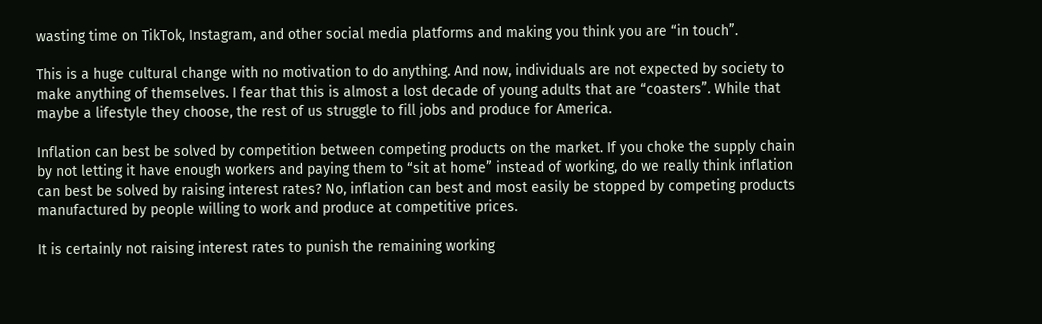wasting time on TikTok, Instagram, and other social media platforms and making you think you are “in touch”.

This is a huge cultural change with no motivation to do anything. And now, individuals are not expected by society to make anything of themselves. I fear that this is almost a lost decade of young adults that are “coasters”. While that maybe a lifestyle they choose, the rest of us struggle to fill jobs and produce for America.

Inflation can best be solved by competition between competing products on the market. If you choke the supply chain by not letting it have enough workers and paying them to “sit at home” instead of working, do we really think inflation can best be solved by raising interest rates? No, inflation can best and most easily be stopped by competing products manufactured by people willing to work and produce at competitive prices.

It is certainly not raising interest rates to punish the remaining working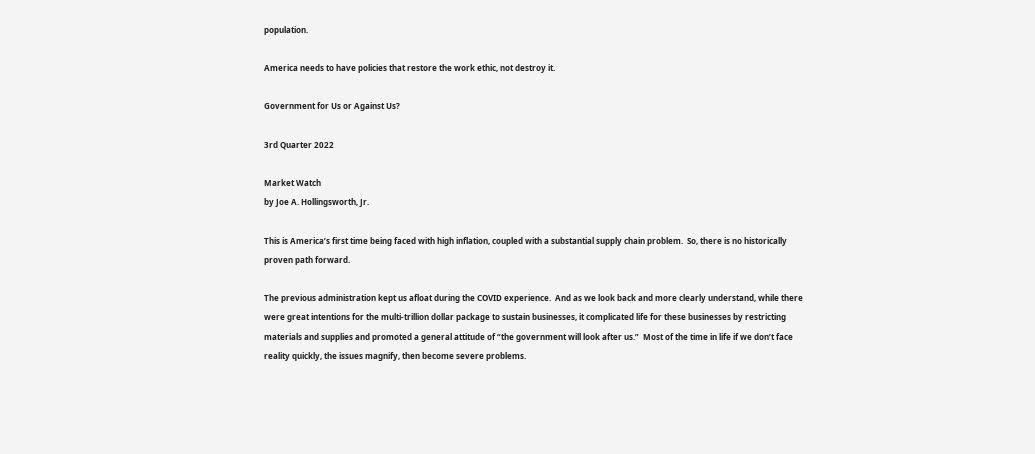population.

America needs to have policies that restore the work ethic, not destroy it.

Government for Us or Against Us?

3rd Quarter 2022

Market Watch
by Joe A. Hollingsworth, Jr.

This is America’s first time being faced with high inflation, coupled with a substantial supply chain problem.  So, there is no historically proven path forward.

The previous administration kept us afloat during the COVID experience.  And as we look back and more clearly understand, while there were great intentions for the multi-trillion dollar package to sustain businesses, it complicated life for these businesses by restricting materials and supplies and promoted a general attitude of “the government will look after us.”  Most of the time in life if we don’t face reality quickly, the issues magnify, then become severe problems.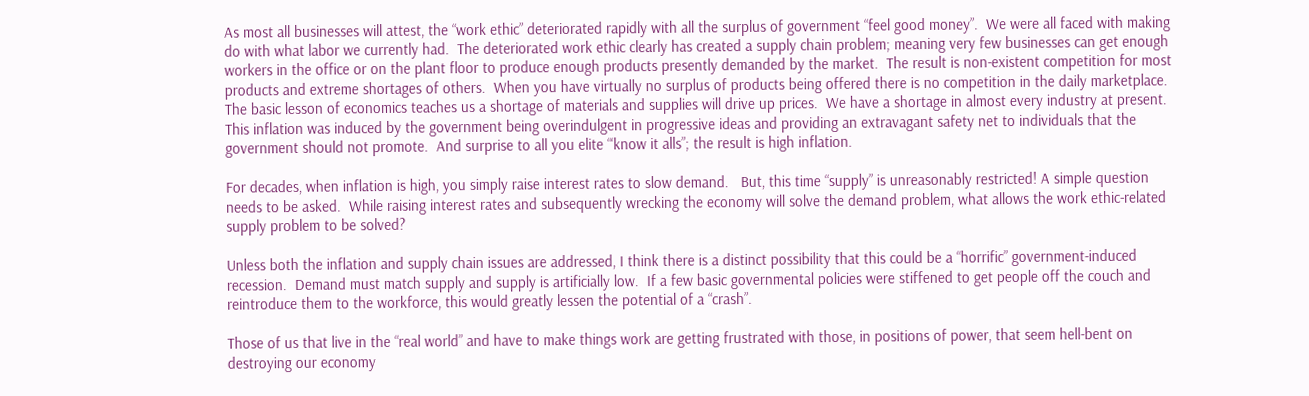As most all businesses will attest, the “work ethic” deteriorated rapidly with all the surplus of government “feel good money”.  We were all faced with making do with what labor we currently had.  The deteriorated work ethic clearly has created a supply chain problem; meaning very few businesses can get enough workers in the office or on the plant floor to produce enough products presently demanded by the market.  The result is non-existent competition for most products and extreme shortages of others.  When you have virtually no surplus of products being offered there is no competition in the daily marketplace. The basic lesson of economics teaches us a shortage of materials and supplies will drive up prices.  We have a shortage in almost every industry at present.  This inflation was induced by the government being overindulgent in progressive ideas and providing an extravagant safety net to individuals that the government should not promote.  And surprise to all you elite “‘know it alls”; the result is high inflation.

For decades, when inflation is high, you simply raise interest rates to slow demand.   But, this time “supply” is unreasonably restricted! A simple question needs to be asked.  While raising interest rates and subsequently wrecking the economy will solve the demand problem, what allows the work ethic-related supply problem to be solved?

Unless both the inflation and supply chain issues are addressed, I think there is a distinct possibility that this could be a “horrific” government-induced recession.  Demand must match supply and supply is artificially low.  If a few basic governmental policies were stiffened to get people off the couch and reintroduce them to the workforce, this would greatly lessen the potential of a “crash”.

Those of us that live in the “real world” and have to make things work are getting frustrated with those, in positions of power, that seem hell-bent on destroying our economy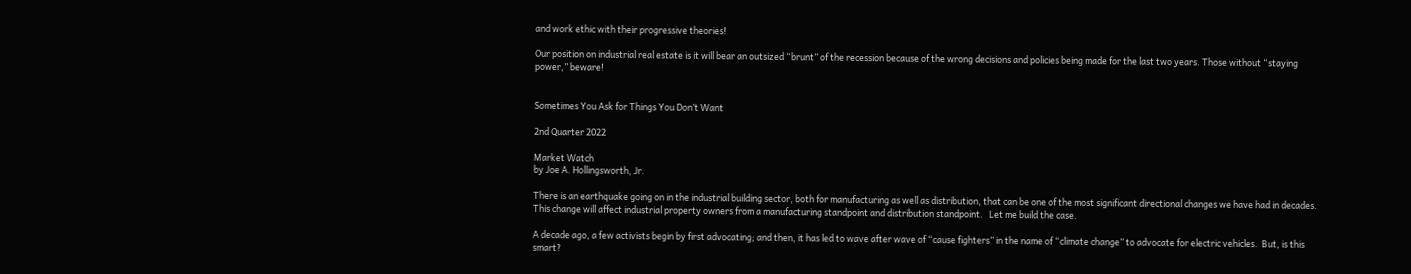and work ethic with their progressive theories!

Our position on industrial real estate is it will bear an outsized “brunt” of the recession because of the wrong decisions and policies being made for the last two years. Those without “staying power,” beware!


Sometimes You Ask for Things You Don’t Want

2nd Quarter 2022

Market Watch
by Joe A. Hollingsworth, Jr.

There is an earthquake going on in the industrial building sector, both for manufacturing as well as distribution, that can be one of the most significant directional changes we have had in decades.  This change will affect industrial property owners from a manufacturing standpoint and distribution standpoint.   Let me build the case.

A decade ago, a few activists begin by first advocating; and then, it has led to wave after wave of “cause fighters” in the name of “climate change” to advocate for electric vehicles.  But, is this smart?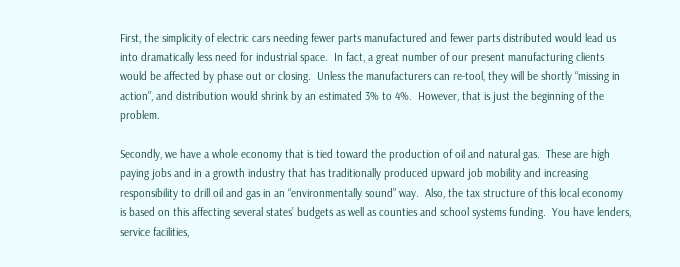First, the simplicity of electric cars needing fewer parts manufactured and fewer parts distributed would lead us into dramatically less need for industrial space.  In fact, a great number of our present manufacturing clients would be affected by phase out or closing.  Unless the manufacturers can re-tool, they will be shortly “missing in action”, and distribution would shrink by an estimated 3% to 4%.  However, that is just the beginning of the problem.

Secondly, we have a whole economy that is tied toward the production of oil and natural gas.  These are high paying jobs and in a growth industry that has traditionally produced upward job mobility and increasing responsibility to drill oil and gas in an “environmentally sound” way.  Also, the tax structure of this local economy is based on this affecting several states’ budgets as well as counties and school systems funding.  You have lenders, service facilities,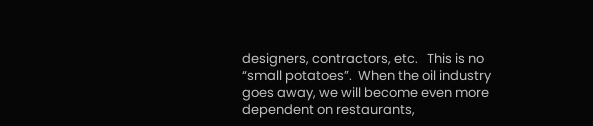designers, contractors, etc.   This is no “small potatoes”.  When the oil industry goes away, we will become even more dependent on restaurants,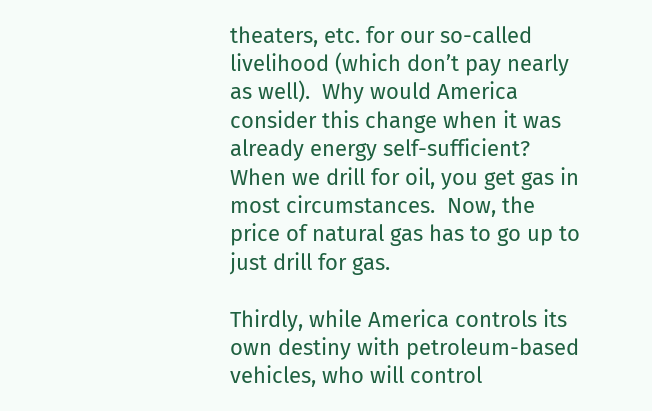theaters, etc. for our so-called livelihood (which don’t pay nearly as well).  Why would America consider this change when it was already energy self-sufficient?   When we drill for oil, you get gas in most circumstances.  Now, the price of natural gas has to go up to just drill for gas.

Thirdly, while America controls its own destiny with petroleum-based vehicles, who will control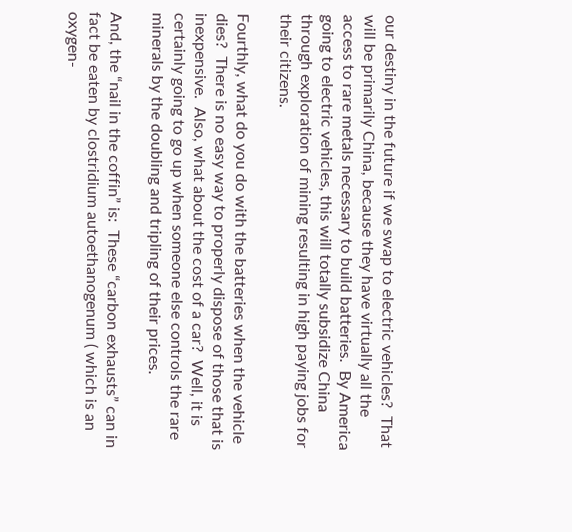our destiny in the future if we swap to electric vehicles?  That will be primarily China, because they have virtually all the access to rare metals necessary to build batteries.  By America going to electric vehicles, this will totally subsidize China through exploration of mining resulting in high paying jobs for their citizens.

Fourthly, what do you do with the batteries when the vehicle dies?  There is no easy way to properly dispose of those that is inexpensive.  Also, what about the cost of a car?  Well, it is certainly going to go up when someone else controls the rare minerals by the doubling and tripling of their prices.

And, the “nail in the coffin” is:  These “carbon exhausts” can in fact be eaten by clostridium autoethanogenum ( which is an oxygen-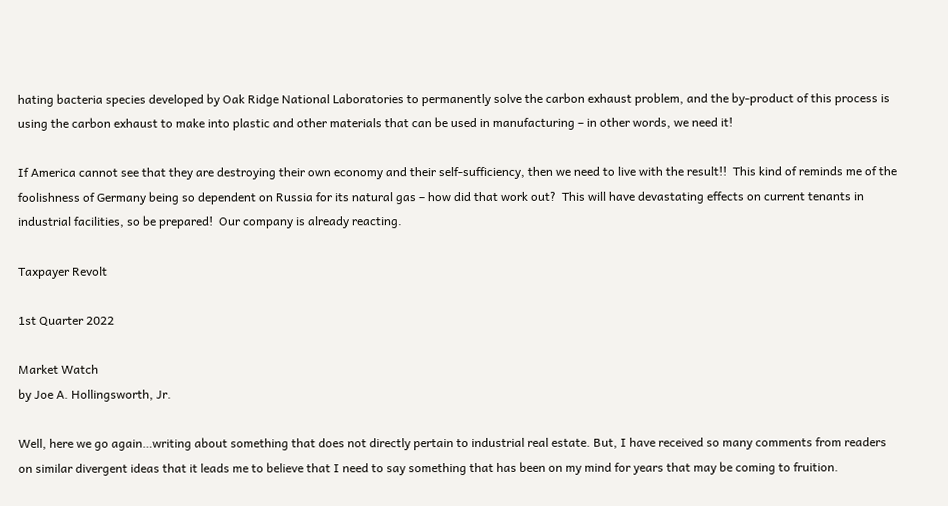hating bacteria species developed by Oak Ridge National Laboratories to permanently solve the carbon exhaust problem, and the by-product of this process is using the carbon exhaust to make into plastic and other materials that can be used in manufacturing – in other words, we need it!

If America cannot see that they are destroying their own economy and their self-sufficiency, then we need to live with the result!!  This kind of reminds me of the foolishness of Germany being so dependent on Russia for its natural gas – how did that work out?  This will have devastating effects on current tenants in industrial facilities, so be prepared!  Our company is already reacting.

Taxpayer Revolt

1st Quarter 2022

Market Watch
by Joe A. Hollingsworth, Jr.

Well, here we go again…writing about something that does not directly pertain to industrial real estate. But, I have received so many comments from readers on similar divergent ideas that it leads me to believe that I need to say something that has been on my mind for years that may be coming to fruition.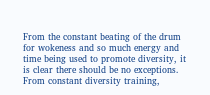From the constant beating of the drum for wokeness and so much energy and time being used to promote diversity, it is clear there should be no exceptions. From constant diversity training,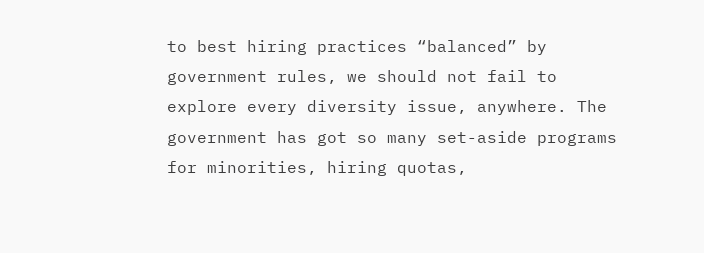to best hiring practices “balanced” by government rules, we should not fail to explore every diversity issue, anywhere. The government has got so many set-aside programs for minorities, hiring quotas,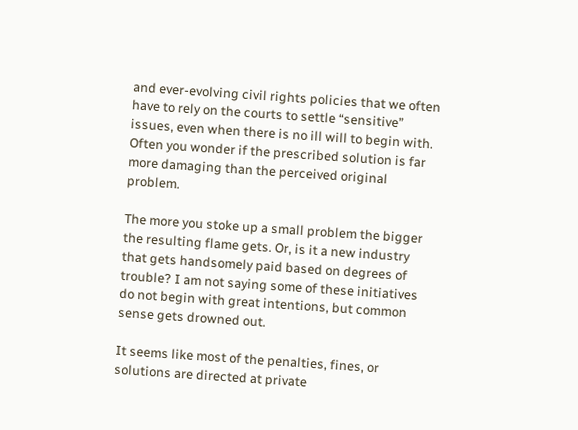and ever-evolving civil rights policies that we often have to rely on the courts to settle “sensitive” issues, even when there is no ill will to begin with. Often you wonder if the prescribed solution is far more damaging than the perceived original problem.

The more you stoke up a small problem the bigger the resulting flame gets. Or, is it a new industry that gets handsomely paid based on degrees of trouble? I am not saying some of these initiatives do not begin with great intentions, but common sense gets drowned out.

It seems like most of the penalties, fines, or solutions are directed at private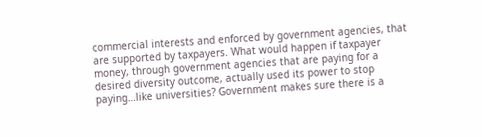commercial interests and enforced by government agencies, that are supported by taxpayers. What would happen if taxpayer money, through government agencies that are paying for a desired diversity outcome, actually used its power to stop paying…like universities? Government makes sure there is a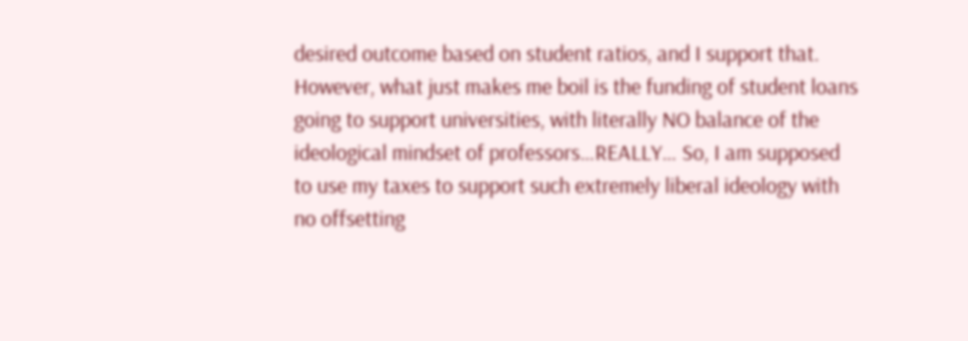desired outcome based on student ratios, and I support that. However, what just makes me boil is the funding of student loans going to support universities, with literally NO balance of the ideological mindset of professors…REALLY… So, I am supposed to use my taxes to support such extremely liberal ideology with no offsetting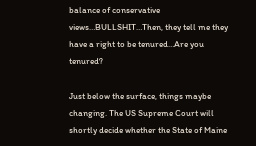balance of conservative views…BULLSHIT…Then, they tell me they have a right to be tenured…Are you tenured?

Just below the surface, things maybe changing. The US Supreme Court will shortly decide whether the State of Maine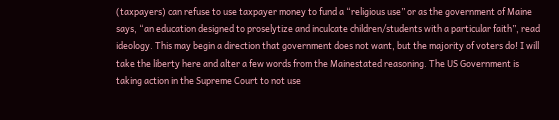(taxpayers) can refuse to use taxpayer money to fund a “religious use” or as the government of Maine says, “an education designed to proselytize and inculcate children/students with a particular faith”, read ideology. This may begin a direction that government does not want, but the majority of voters do! I will take the liberty here and alter a few words from the Mainestated reasoning. The US Government is taking action in the Supreme Court to not use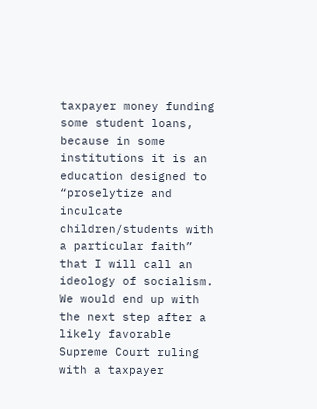taxpayer money funding some student loans, because in some institutions it is an education designed to “proselytize and inculcate children/students with a particular faith” that I will call an ideology of socialism. We would end up with the next step after a likely favorable Supreme Court ruling with a taxpayer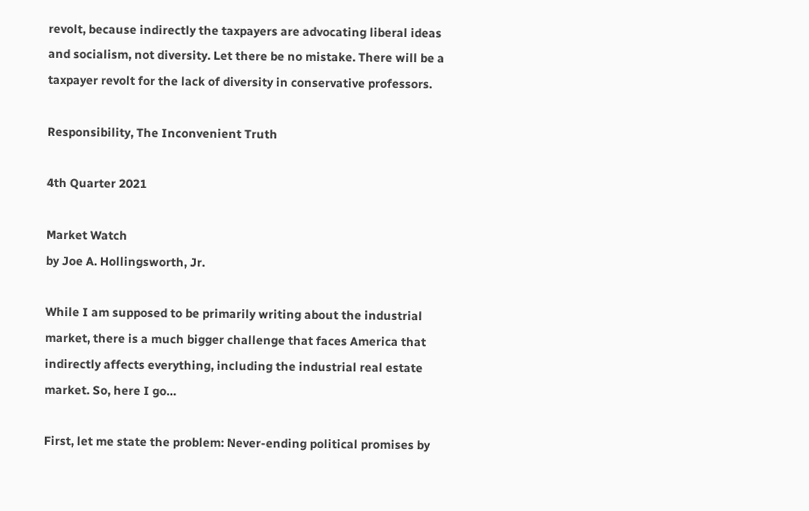revolt, because indirectly the taxpayers are advocating liberal ideas and socialism, not diversity. Let there be no mistake. There will be a taxpayer revolt for the lack of diversity in conservative professors.

Responsibility, The Inconvenient Truth

4th Quarter 2021

Market Watch
by Joe A. Hollingsworth, Jr.

While I am supposed to be primarily writing about the industrial market, there is a much bigger challenge that faces America that indirectly affects everything, including the industrial real estate market. So, here I go…

First, let me state the problem: Never-ending political promises by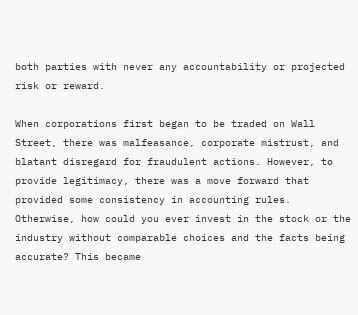both parties with never any accountability or projected risk or reward.

When corporations first began to be traded on Wall Street, there was malfeasance, corporate mistrust, and blatant disregard for fraudulent actions. However, to provide legitimacy, there was a move forward that provided some consistency in accounting rules. Otherwise, how could you ever invest in the stock or the industry without comparable choices and the facts being accurate? This became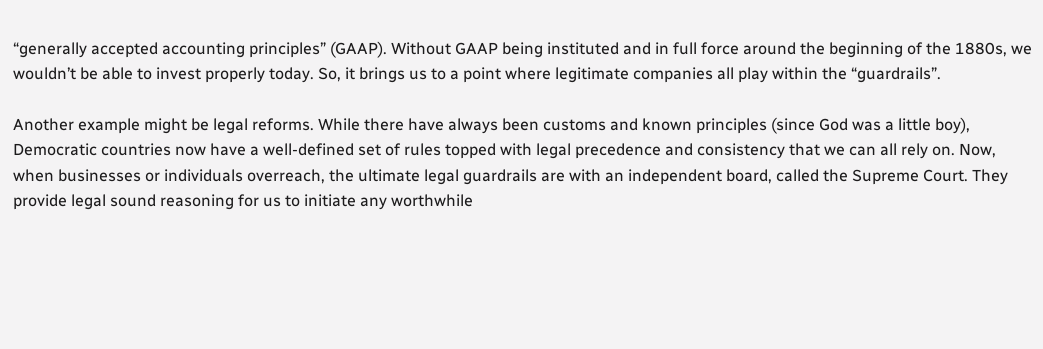“generally accepted accounting principles” (GAAP). Without GAAP being instituted and in full force around the beginning of the 1880s, we wouldn’t be able to invest properly today. So, it brings us to a point where legitimate companies all play within the “guardrails”.

Another example might be legal reforms. While there have always been customs and known principles (since God was a little boy), Democratic countries now have a well-defined set of rules topped with legal precedence and consistency that we can all rely on. Now, when businesses or individuals overreach, the ultimate legal guardrails are with an independent board, called the Supreme Court. They provide legal sound reasoning for us to initiate any worthwhile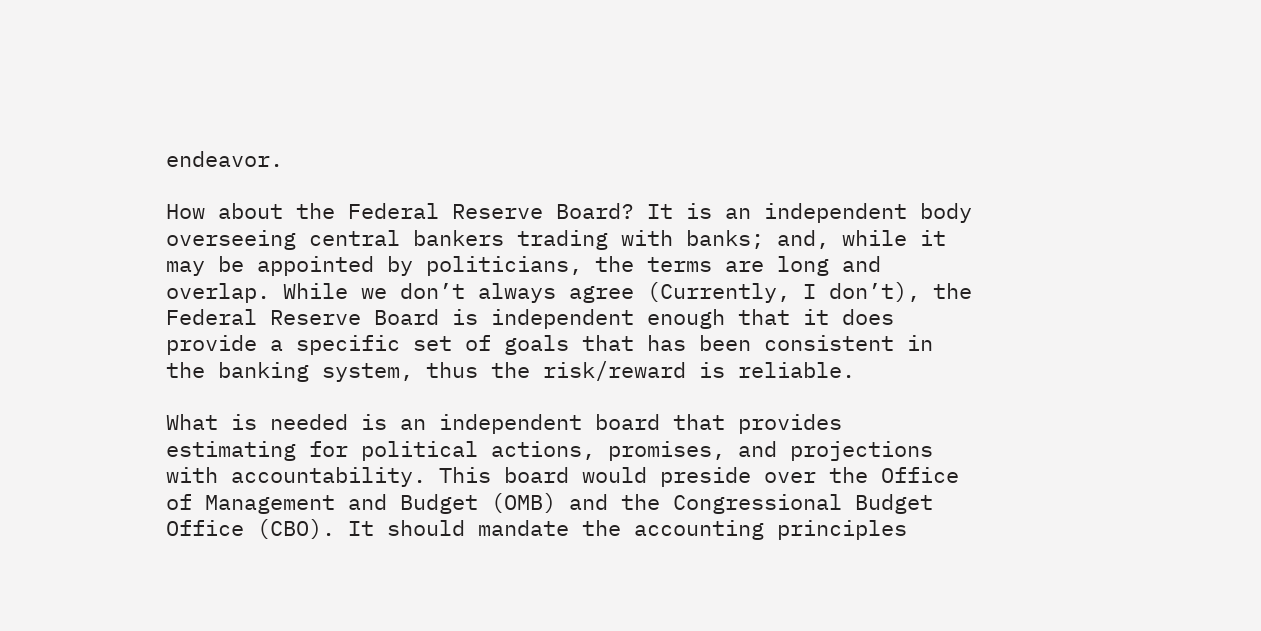endeavor.

How about the Federal Reserve Board? It is an independent body overseeing central bankers trading with banks; and, while it may be appointed by politicians, the terms are long and overlap. While we don’t always agree (Currently, I don’t), the Federal Reserve Board is independent enough that it does provide a specific set of goals that has been consistent in the banking system, thus the risk/reward is reliable.

What is needed is an independent board that provides estimating for political actions, promises, and projections with accountability. This board would preside over the Office of Management and Budget (OMB) and the Congressional Budget Office (CBO). It should mandate the accounting principles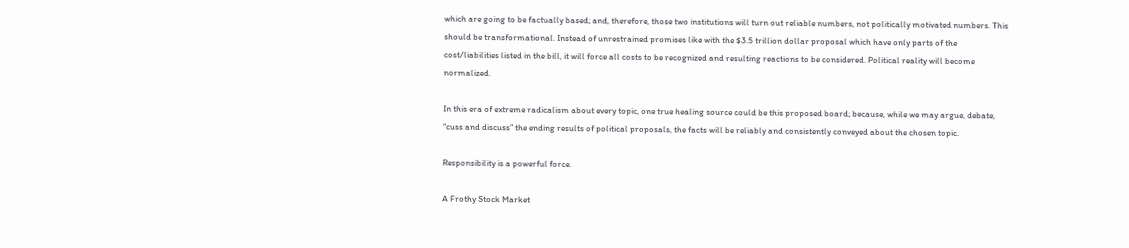which are going to be factually based; and, therefore, those two institutions will turn out reliable numbers, not politically motivated numbers. This should be transformational. Instead of unrestrained promises like with the $3.5 trillion dollar proposal which have only parts of the cost/liabilities listed in the bill, it will force all costs to be recognized and resulting reactions to be considered. Political reality will become normalized.

In this era of extreme radicalism about every topic, one true healing source could be this proposed board; because, while we may argue, debate, “cuss and discuss” the ending results of political proposals, the facts will be reliably and consistently conveyed about the chosen topic.

Responsibility is a powerful force.

A Frothy Stock Market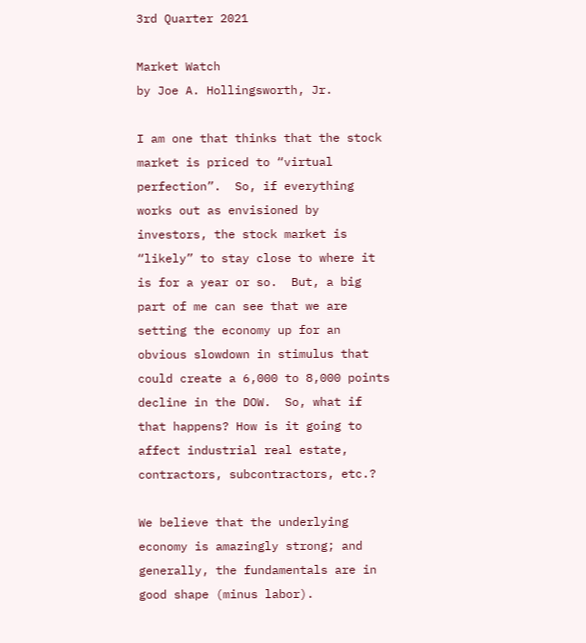3rd Quarter 2021

Market Watch
by Joe A. Hollingsworth, Jr.

I am one that thinks that the stock market is priced to “virtual perfection”.  So, if everything works out as envisioned by investors, the stock market is “likely” to stay close to where it is for a year or so.  But, a big part of me can see that we are setting the economy up for an obvious slowdown in stimulus that could create a 6,000 to 8,000 points decline in the DOW.  So, what if that happens? How is it going to affect industrial real estate, contractors, subcontractors, etc.?

We believe that the underlying economy is amazingly strong; and generally, the fundamentals are in good shape (minus labor).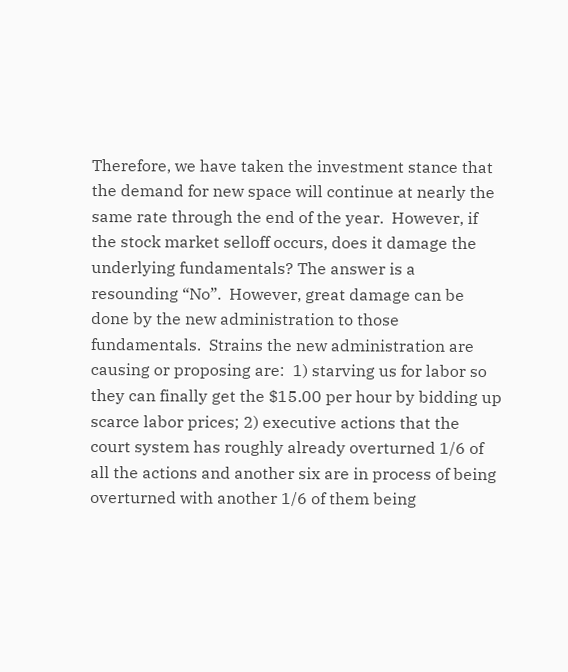Therefore, we have taken the investment stance that the demand for new space will continue at nearly the same rate through the end of the year.  However, if the stock market selloff occurs, does it damage the underlying fundamentals? The answer is a resounding “No”.  However, great damage can be done by the new administration to those fundamentals.  Strains the new administration are causing or proposing are:  1) starving us for labor so they can finally get the $15.00 per hour by bidding up scarce labor prices; 2) executive actions that the court system has roughly already overturned 1/6 of all the actions and another six are in process of being overturned with another 1/6 of them being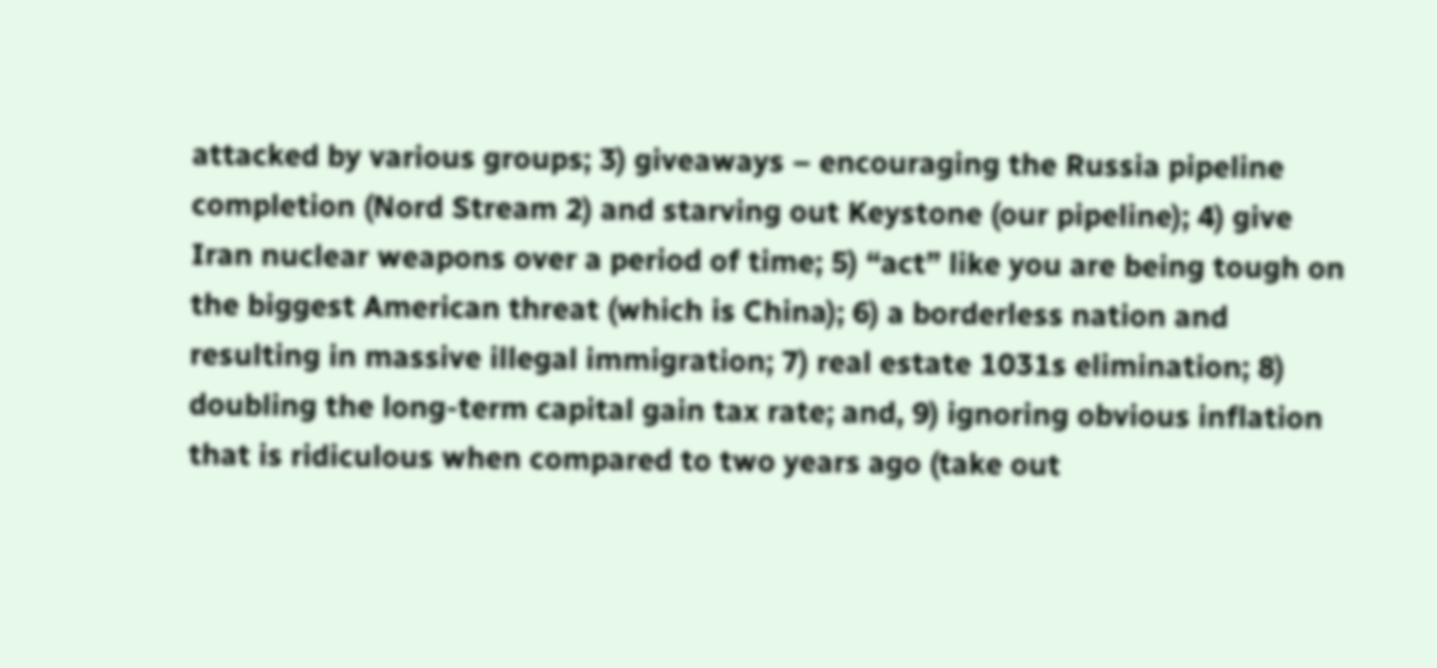attacked by various groups; 3) giveaways – encouraging the Russia pipeline completion (Nord Stream 2) and starving out Keystone (our pipeline); 4) give Iran nuclear weapons over a period of time; 5) “act” like you are being tough on the biggest American threat (which is China); 6) a borderless nation and resulting in massive illegal immigration; 7) real estate 1031s elimination; 8) doubling the long-term capital gain tax rate; and, 9) ignoring obvious inflation that is ridiculous when compared to two years ago (take out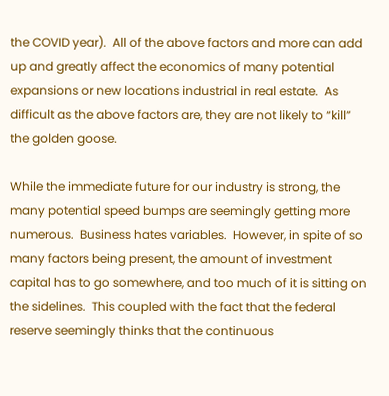the COVID year).  All of the above factors and more can add up and greatly affect the economics of many potential expansions or new locations industrial in real estate.  As difficult as the above factors are, they are not likely to “kill” the golden goose.

While the immediate future for our industry is strong, the many potential speed bumps are seemingly getting more numerous.  Business hates variables.  However, in spite of so many factors being present, the amount of investment capital has to go somewhere, and too much of it is sitting on the sidelines.  This coupled with the fact that the federal reserve seemingly thinks that the continuous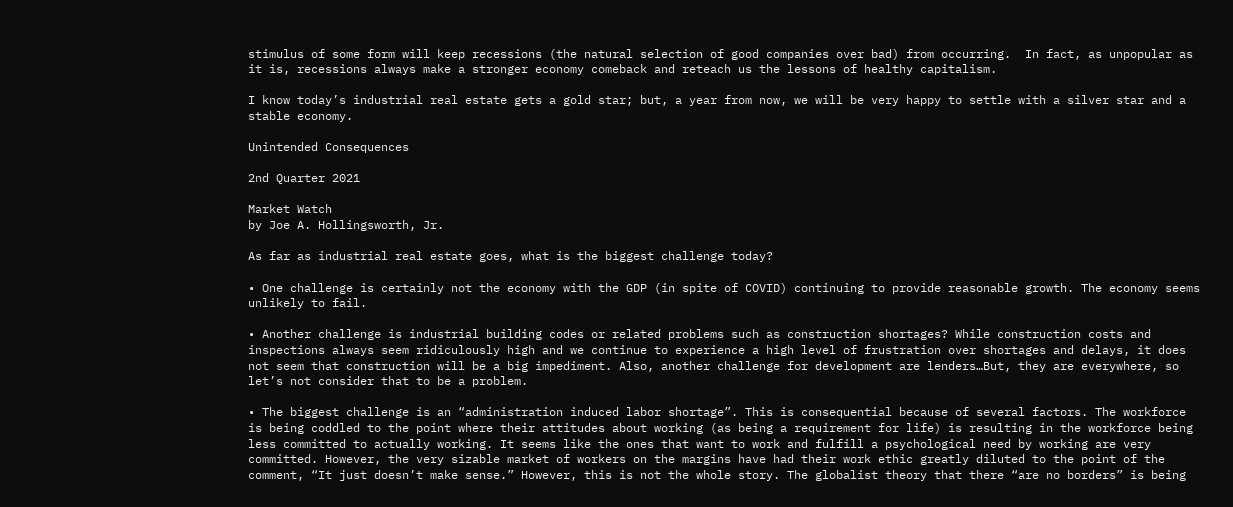stimulus of some form will keep recessions (the natural selection of good companies over bad) from occurring.  In fact, as unpopular as it is, recessions always make a stronger economy comeback and reteach us the lessons of healthy capitalism.

I know today’s industrial real estate gets a gold star; but, a year from now, we will be very happy to settle with a silver star and a stable economy.

Unintended Consequences

2nd Quarter 2021

Market Watch
by Joe A. Hollingsworth, Jr.

As far as industrial real estate goes, what is the biggest challenge today?

• One challenge is certainly not the economy with the GDP (in spite of COVID) continuing to provide reasonable growth. The economy seems unlikely to fail.

• Another challenge is industrial building codes or related problems such as construction shortages? While construction costs and inspections always seem ridiculously high and we continue to experience a high level of frustration over shortages and delays, it does not seem that construction will be a big impediment. Also, another challenge for development are lenders…But, they are everywhere, so let’s not consider that to be a problem.

• The biggest challenge is an “administration induced labor shortage”. This is consequential because of several factors. The workforce is being coddled to the point where their attitudes about working (as being a requirement for life) is resulting in the workforce being less committed to actually working. It seems like the ones that want to work and fulfill a psychological need by working are very committed. However, the very sizable market of workers on the margins have had their work ethic greatly diluted to the point of the comment, “It just doesn’t make sense.” However, this is not the whole story. The globalist theory that there “are no borders” is being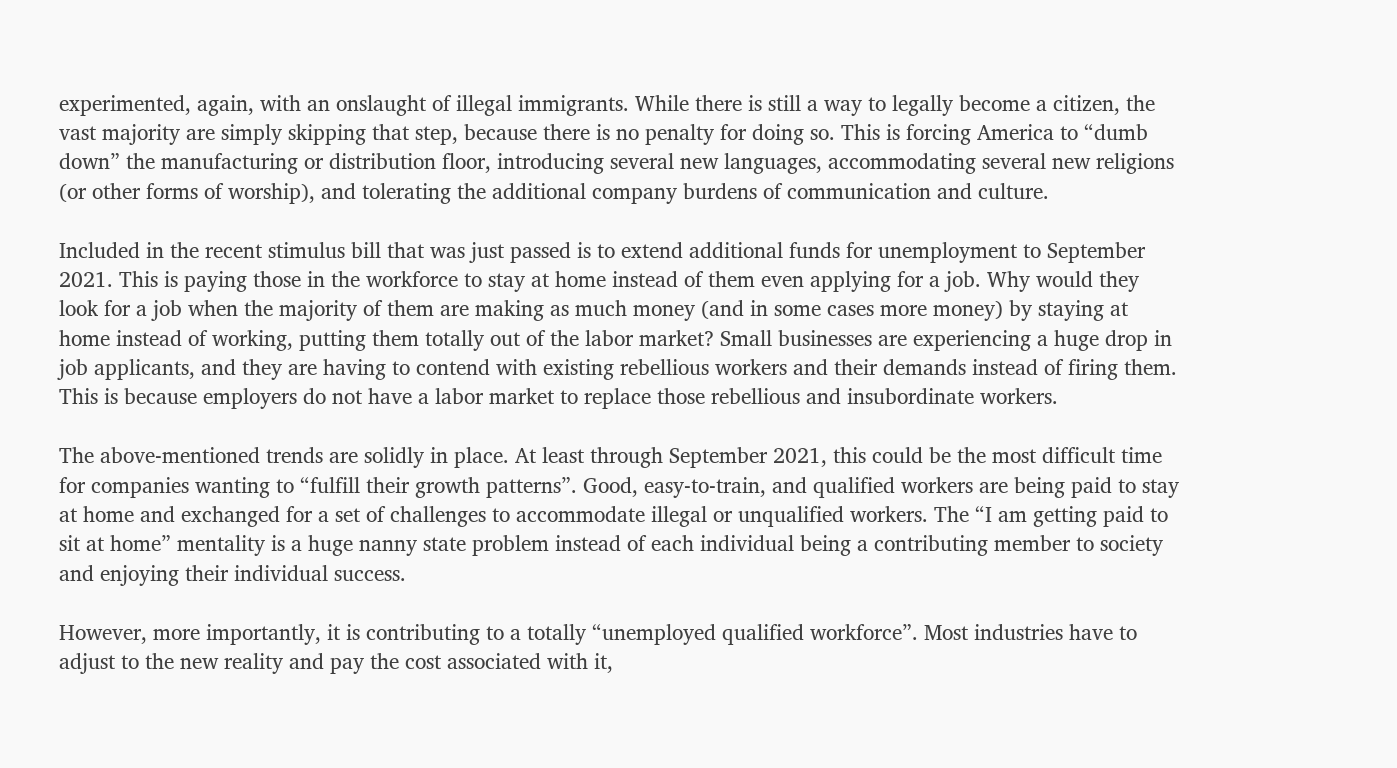experimented, again, with an onslaught of illegal immigrants. While there is still a way to legally become a citizen, the vast majority are simply skipping that step, because there is no penalty for doing so. This is forcing America to “dumb down” the manufacturing or distribution floor, introducing several new languages, accommodating several new religions (or other forms of worship), and tolerating the additional company burdens of communication and culture.

Included in the recent stimulus bill that was just passed is to extend additional funds for unemployment to September 2021. This is paying those in the workforce to stay at home instead of them even applying for a job. Why would they look for a job when the majority of them are making as much money (and in some cases more money) by staying at home instead of working, putting them totally out of the labor market? Small businesses are experiencing a huge drop in job applicants, and they are having to contend with existing rebellious workers and their demands instead of firing them. This is because employers do not have a labor market to replace those rebellious and insubordinate workers.

The above-mentioned trends are solidly in place. At least through September 2021, this could be the most difficult time for companies wanting to “fulfill their growth patterns”. Good, easy-to-train, and qualified workers are being paid to stay at home and exchanged for a set of challenges to accommodate illegal or unqualified workers. The “I am getting paid to sit at home” mentality is a huge nanny state problem instead of each individual being a contributing member to society and enjoying their individual success.

However, more importantly, it is contributing to a totally “unemployed qualified workforce”. Most industries have to adjust to the new reality and pay the cost associated with it,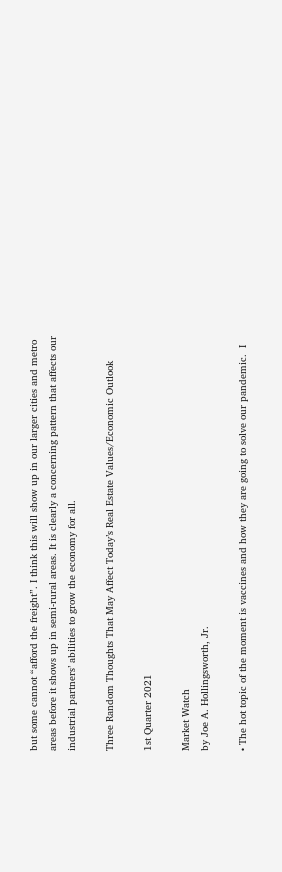but some cannot “afford the freight”. I think this will show up in our larger cities and metro areas before it shows up in semi-rural areas. It is clearly a concerning pattern that affects our industrial partners’ abilities to grow the economy for all.

Three Random Thoughts That May Affect Today’s Real Estate Values/Economic Outlook

1st Quarter 2021

Market Watch
by Joe A. Hollingsworth, Jr.

• The hot topic of the moment is vaccines and how they are going to solve our pandemic.  I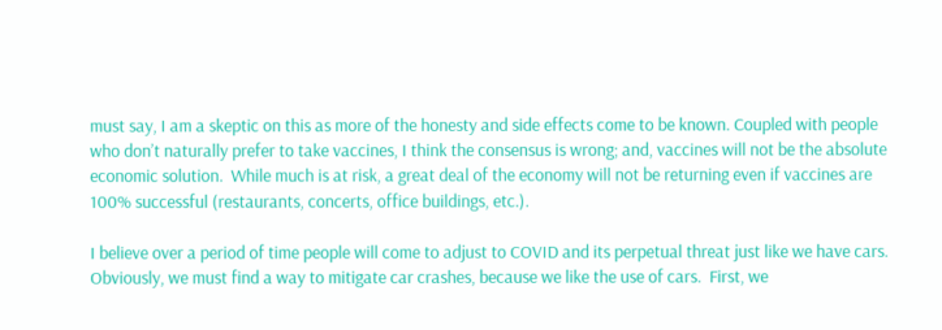must say, I am a skeptic on this as more of the honesty and side effects come to be known. Coupled with people who don’t naturally prefer to take vaccines, I think the consensus is wrong; and, vaccines will not be the absolute economic solution.  While much is at risk, a great deal of the economy will not be returning even if vaccines are 100% successful (restaurants, concerts, office buildings, etc.).

I believe over a period of time people will come to adjust to COVID and its perpetual threat just like we have cars.  Obviously, we must find a way to mitigate car crashes, because we like the use of cars.  First, we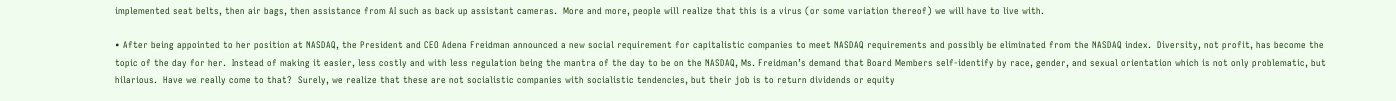implemented seat belts, then air bags, then assistance from AI such as back up assistant cameras.  More and more, people will realize that this is a virus (or some variation thereof) we will have to live with.

• After being appointed to her position at NASDAQ, the President and CEO Adena Freidman announced a new social requirement for capitalistic companies to meet NASDAQ requirements and possibly be eliminated from the NASDAQ index.  Diversity, not profit, has become the topic of the day for her.  Instead of making it easier, less costly and with less regulation being the mantra of the day to be on the NASDAQ, Ms. Freidman’s demand that Board Members self-identify by race, gender, and sexual orientation which is not only problematic, but hilarious.  Have we really come to that?  Surely, we realize that these are not socialistic companies with socialistic tendencies, but their job is to return dividends or equity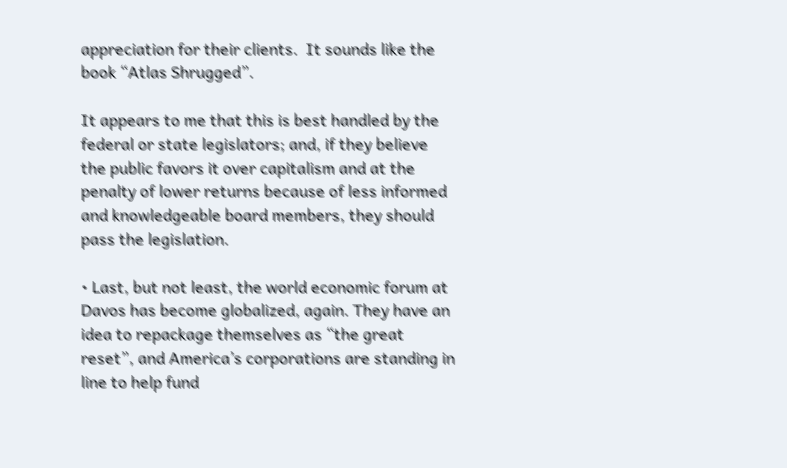appreciation for their clients.  It sounds like the book “Atlas Shrugged”.

It appears to me that this is best handled by the federal or state legislators; and, if they believe the public favors it over capitalism and at the penalty of lower returns because of less informed and knowledgeable board members, they should pass the legislation.

• Last, but not least, the world economic forum at Davos has become globalized, again. They have an idea to repackage themselves as “the great reset”, and America’s corporations are standing in line to help fund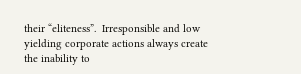their “eliteness”.  Irresponsible and low yielding corporate actions always create the inability to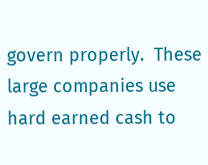govern properly.  These large companies use hard earned cash to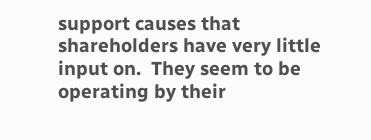support causes that shareholders have very little input on.  They seem to be operating by their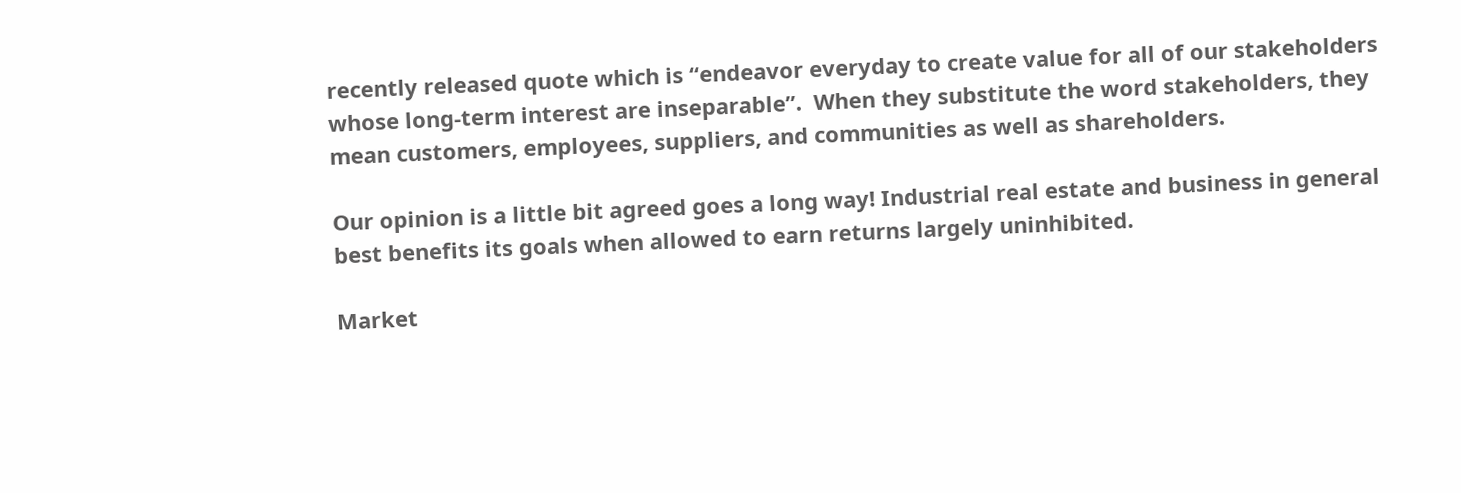recently released quote which is “endeavor everyday to create value for all of our stakeholders whose long-term interest are inseparable”.  When they substitute the word stakeholders, they mean customers, employees, suppliers, and communities as well as shareholders.

Our opinion is a little bit agreed goes a long way! Industrial real estate and business in general best benefits its goals when allowed to earn returns largely uninhibited.

Market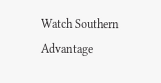Watch Southern Advantage